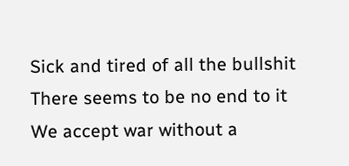Sick and tired of all the bullshit
There seems to be no end to it
We accept war without a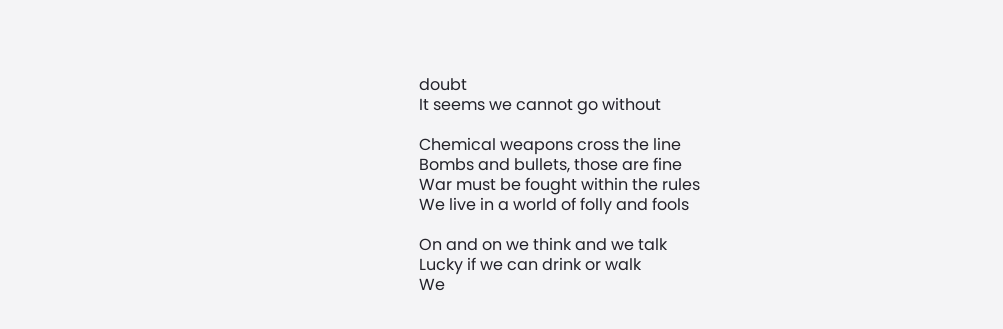doubt
It seems we cannot go without

Chemical weapons cross the line
Bombs and bullets, those are fine
War must be fought within the rules
We live in a world of folly and fools

On and on we think and we talk
Lucky if we can drink or walk
We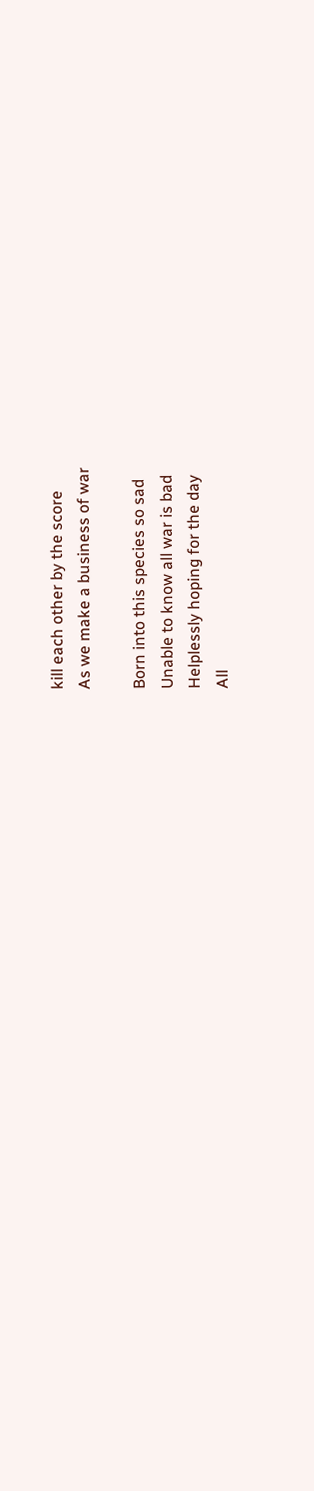kill each other by the score
As we make a business of war

Born into this species so sad
Unable to know all war is bad
Helplessly hoping for the day
All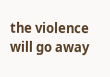the violence will go away